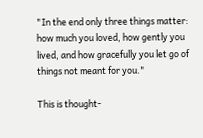"In the end only three things matter: how much you loved, how gently you lived, and how gracefully you let go of things not meant for you."

This is thought-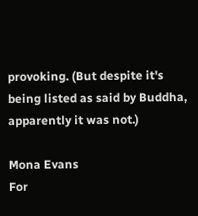provoking. (But despite it's being listed as said by Buddha, apparently it was not.)

Mona Evans
For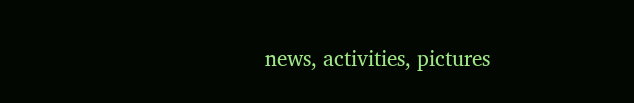news, activities, pictures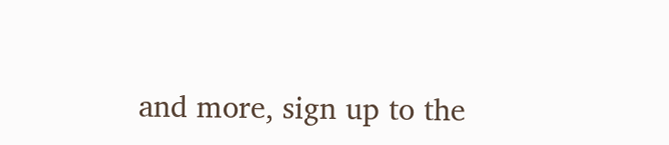and more, sign up to the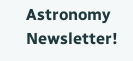Astronomy Newsletter!